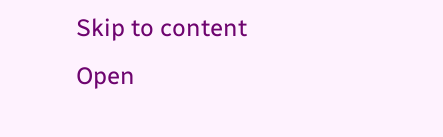Skip to content
Open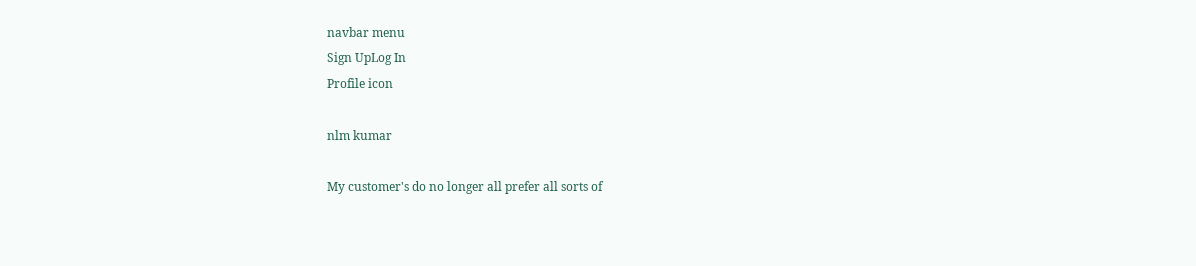navbar menu
Sign UpLog In
Profile icon

nlm kumar

My customer's do no longer all prefer all sorts of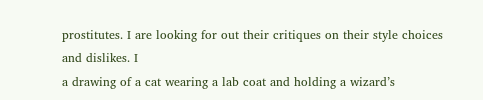prostitutes. I are looking for out their critiques on their style choices and dislikes. I
a drawing of a cat wearing a lab coat and holding a wizard’s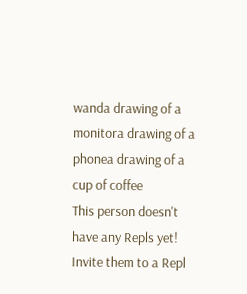wanda drawing of a monitora drawing of a phonea drawing of a cup of coffee
This person doesn't have any Repls yet!
Invite them to a Repl